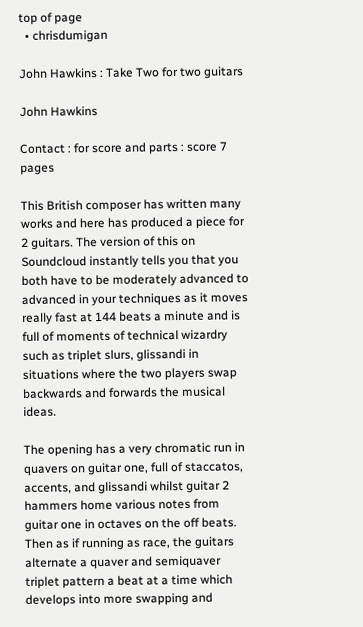top of page
  • chrisdumigan

John Hawkins : Take Two for two guitars

John Hawkins

Contact : for score and parts : score 7 pages

This British composer has written many works and here has produced a piece for 2 guitars. The version of this on Soundcloud instantly tells you that you both have to be moderately advanced to advanced in your techniques as it moves really fast at 144 beats a minute and is full of moments of technical wizardry such as triplet slurs, glissandi in situations where the two players swap backwards and forwards the musical ideas.

The opening has a very chromatic run in quavers on guitar one, full of staccatos, accents, and glissandi whilst guitar 2 hammers home various notes from guitar one in octaves on the off beats. Then as if running as race, the guitars alternate a quaver and semiquaver triplet pattern a beat at a time which develops into more swapping and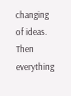changing of ideas. Then everything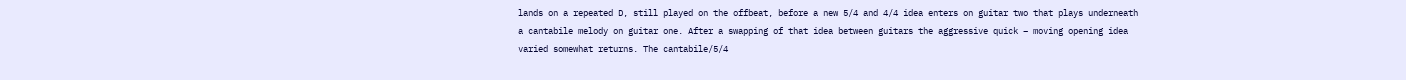lands on a repeated D, still played on the offbeat, before a new 5/4 and 4/4 idea enters on guitar two that plays underneath a cantabile melody on guitar one. After a swapping of that idea between guitars the aggressive quick – moving opening idea varied somewhat returns. The cantabile/5/4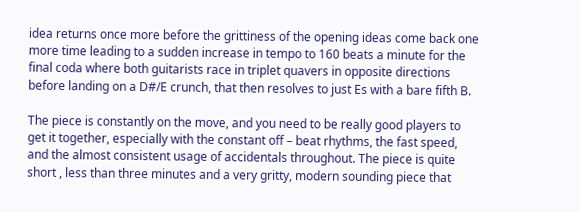idea returns once more before the grittiness of the opening ideas come back one more time leading to a sudden increase in tempo to 160 beats a minute for the final coda where both guitarists race in triplet quavers in opposite directions before landing on a D#/E crunch, that then resolves to just Es with a bare fifth B.

The piece is constantly on the move, and you need to be really good players to get it together, especially with the constant off – beat rhythms, the fast speed, and the almost consistent usage of accidentals throughout. The piece is quite short , less than three minutes and a very gritty, modern sounding piece that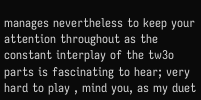manages nevertheless to keep your attention throughout as the constant interplay of the tw3o parts is fascinating to hear; very hard to play , mind you, as my duet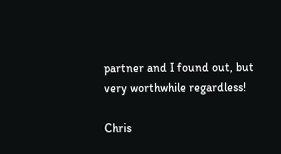partner and I found out, but very worthwhile regardless!

Chris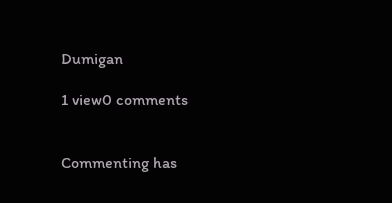Dumigan

1 view0 comments


Commenting has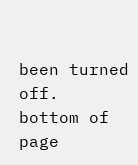been turned off.
bottom of page